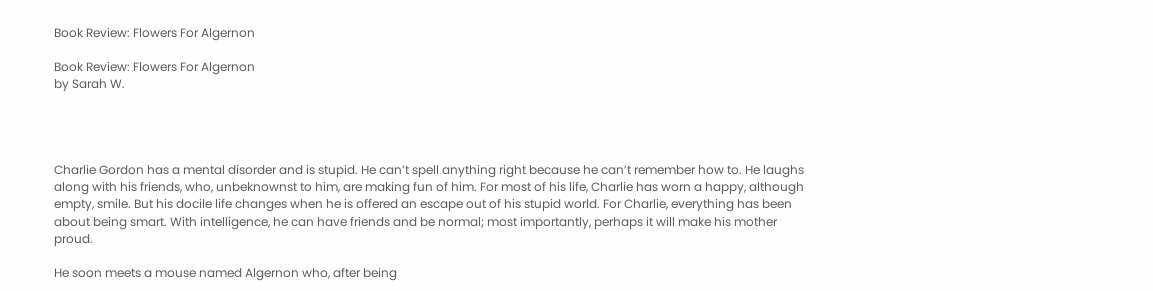Book Review: Flowers For Algernon

Book Review: Flowers For Algernon
by Sarah W.




Charlie Gordon has a mental disorder and is stupid. He can’t spell anything right because he can’t remember how to. He laughs along with his friends, who, unbeknownst to him, are making fun of him. For most of his life, Charlie has worn a happy, although empty, smile. But his docile life changes when he is offered an escape out of his stupid world. For Charlie, everything has been about being smart. With intelligence, he can have friends and be normal; most importantly, perhaps it will make his mother proud.

He soon meets a mouse named Algernon who, after being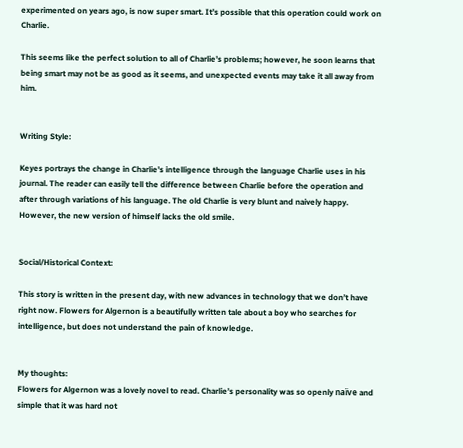experimented on years ago, is now super smart. It’s possible that this operation could work on Charlie.

This seems like the perfect solution to all of Charlie’s problems; however, he soon learns that being smart may not be as good as it seems, and unexpected events may take it all away from him.


Writing Style:

Keyes portrays the change in Charlie’s intelligence through the language Charlie uses in his journal. The reader can easily tell the difference between Charlie before the operation and after through variations of his language. The old Charlie is very blunt and naively happy. However, the new version of himself lacks the old smile.


Social/Historical Context:

This story is written in the present day, with new advances in technology that we don’t have right now. Flowers for Algernon is a beautifully written tale about a boy who searches for intelligence, but does not understand the pain of knowledge.


My thoughts:
Flowers for Algernon was a lovely novel to read. Charlie’s personality was so openly naïve and simple that it was hard not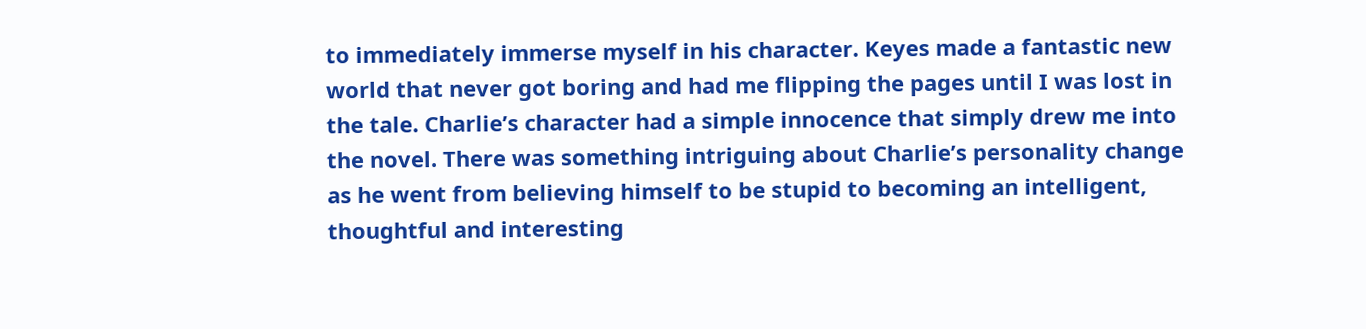to immediately immerse myself in his character. Keyes made a fantastic new world that never got boring and had me flipping the pages until I was lost in the tale. Charlie’s character had a simple innocence that simply drew me into the novel. There was something intriguing about Charlie’s personality change as he went from believing himself to be stupid to becoming an intelligent, thoughtful and interesting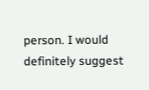person. I would definitely suggest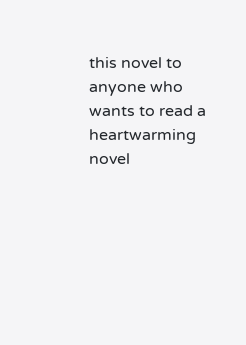this novel to anyone who wants to read a heartwarming novel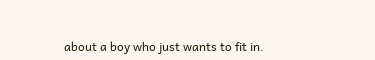about a boy who just wants to fit in.